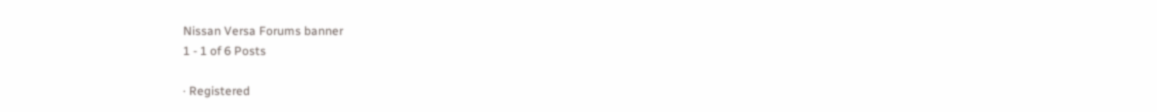Nissan Versa Forums banner
1 - 1 of 6 Posts

· Registered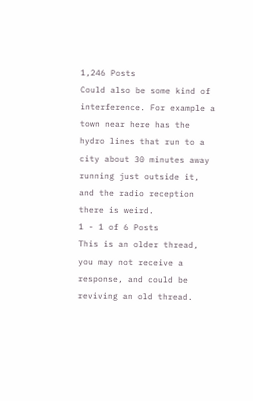1,246 Posts
Could also be some kind of interference. For example a town near here has the hydro lines that run to a city about 30 minutes away running just outside it, and the radio reception there is weird.
1 - 1 of 6 Posts
This is an older thread, you may not receive a response, and could be reviving an old thread.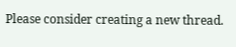Please consider creating a new thread.